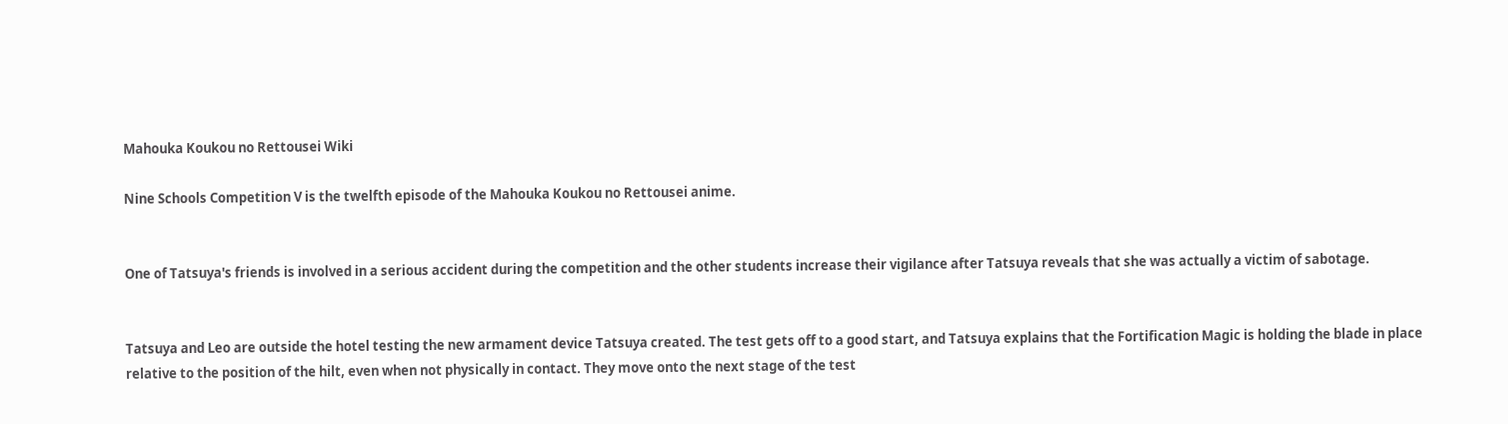Mahouka Koukou no Rettousei Wiki

Nine Schools Competition V is the twelfth episode of the Mahouka Koukou no Rettousei anime.


One of Tatsuya's friends is involved in a serious accident during the competition and the other students increase their vigilance after Tatsuya reveals that she was actually a victim of sabotage.


Tatsuya and Leo are outside the hotel testing the new armament device Tatsuya created. The test gets off to a good start, and Tatsuya explains that the Fortification Magic is holding the blade in place relative to the position of the hilt, even when not physically in contact. They move onto the next stage of the test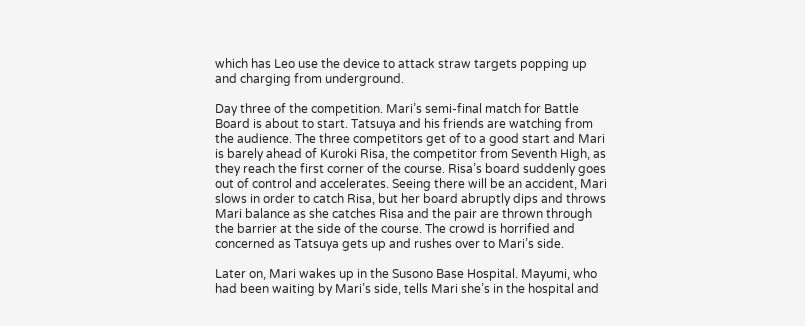which has Leo use the device to attack straw targets popping up and charging from underground.

Day three of the competition. Mari’s semi-final match for Battle Board is about to start. Tatsuya and his friends are watching from the audience. The three competitors get of to a good start and Mari is barely ahead of Kuroki Risa, the competitor from Seventh High, as they reach the first corner of the course. Risa’s board suddenly goes out of control and accelerates. Seeing there will be an accident, Mari slows in order to catch Risa, but her board abruptly dips and throws Mari balance as she catches Risa and the pair are thrown through the barrier at the side of the course. The crowd is horrified and concerned as Tatsuya gets up and rushes over to Mari’s side.

Later on, Mari wakes up in the Susono Base Hospital. Mayumi, who had been waiting by Mari’s side, tells Mari she’s in the hospital and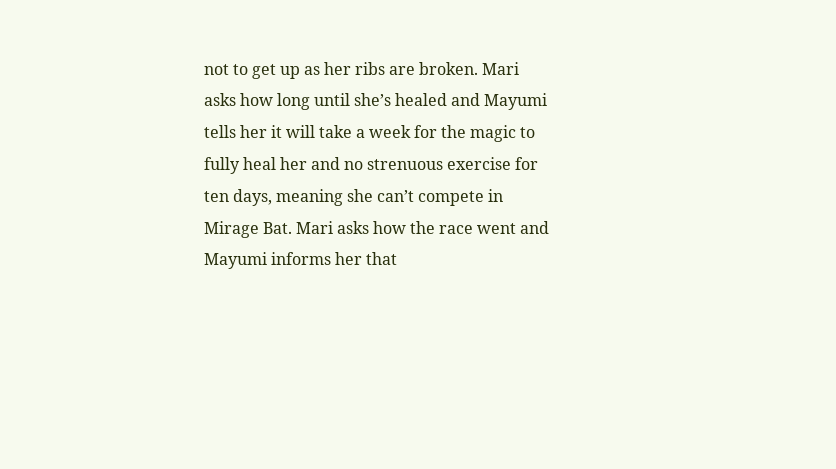not to get up as her ribs are broken. Mari asks how long until she’s healed and Mayumi tells her it will take a week for the magic to fully heal her and no strenuous exercise for ten days, meaning she can’t compete in Mirage Bat. Mari asks how the race went and Mayumi informs her that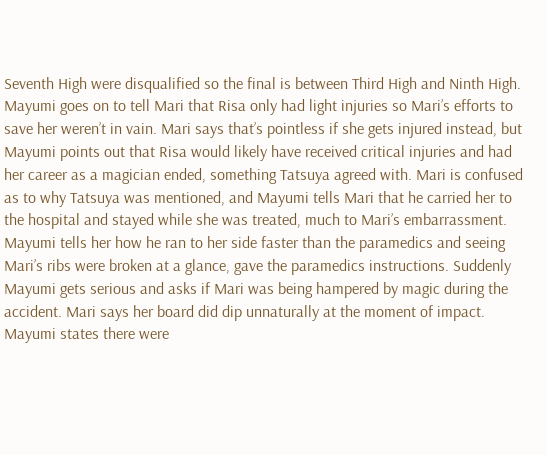Seventh High were disqualified so the final is between Third High and Ninth High. Mayumi goes on to tell Mari that Risa only had light injuries so Mari’s efforts to save her weren’t in vain. Mari says that’s pointless if she gets injured instead, but Mayumi points out that Risa would likely have received critical injuries and had her career as a magician ended, something Tatsuya agreed with. Mari is confused as to why Tatsuya was mentioned, and Mayumi tells Mari that he carried her to the hospital and stayed while she was treated, much to Mari’s embarrassment. Mayumi tells her how he ran to her side faster than the paramedics and seeing Mari’s ribs were broken at a glance, gave the paramedics instructions. Suddenly Mayumi gets serious and asks if Mari was being hampered by magic during the accident. Mari says her board did dip unnaturally at the moment of impact. Mayumi states there were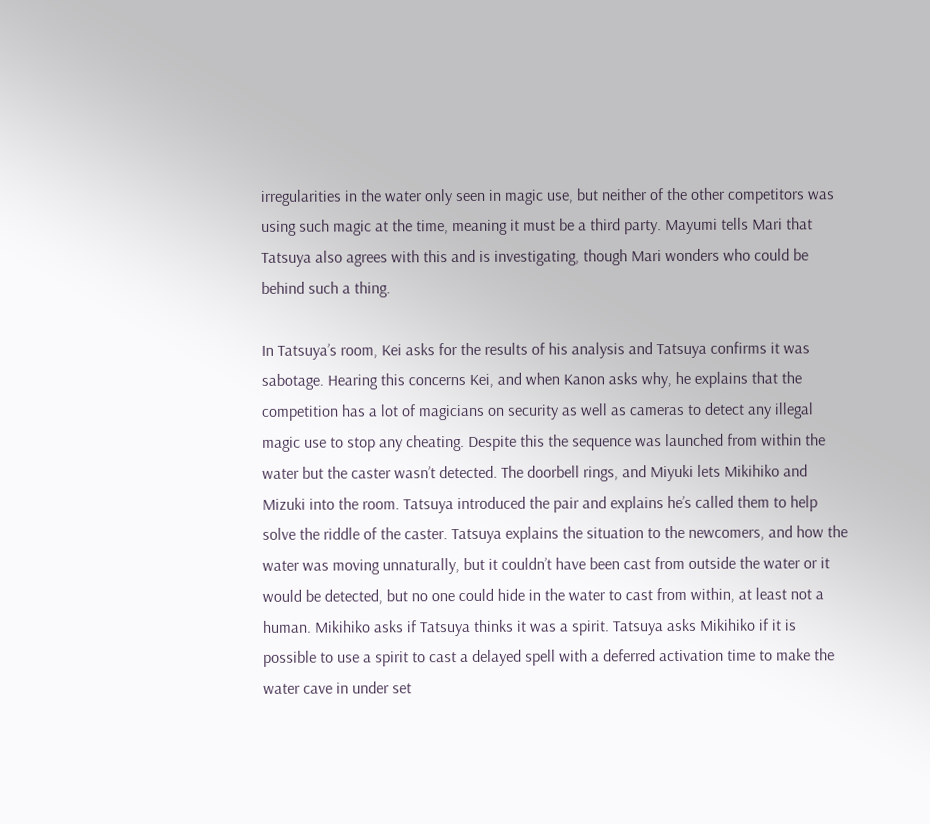irregularities in the water only seen in magic use, but neither of the other competitors was using such magic at the time, meaning it must be a third party. Mayumi tells Mari that Tatsuya also agrees with this and is investigating, though Mari wonders who could be behind such a thing.

In Tatsuya’s room, Kei asks for the results of his analysis and Tatsuya confirms it was sabotage. Hearing this concerns Kei, and when Kanon asks why, he explains that the competition has a lot of magicians on security as well as cameras to detect any illegal magic use to stop any cheating. Despite this the sequence was launched from within the water but the caster wasn’t detected. The doorbell rings, and Miyuki lets Mikihiko and Mizuki into the room. Tatsuya introduced the pair and explains he’s called them to help solve the riddle of the caster. Tatsuya explains the situation to the newcomers, and how the water was moving unnaturally, but it couldn’t have been cast from outside the water or it would be detected, but no one could hide in the water to cast from within, at least not a human. Mikihiko asks if Tatsuya thinks it was a spirit. Tatsuya asks Mikihiko if it is possible to use a spirit to cast a delayed spell with a deferred activation time to make the water cave in under set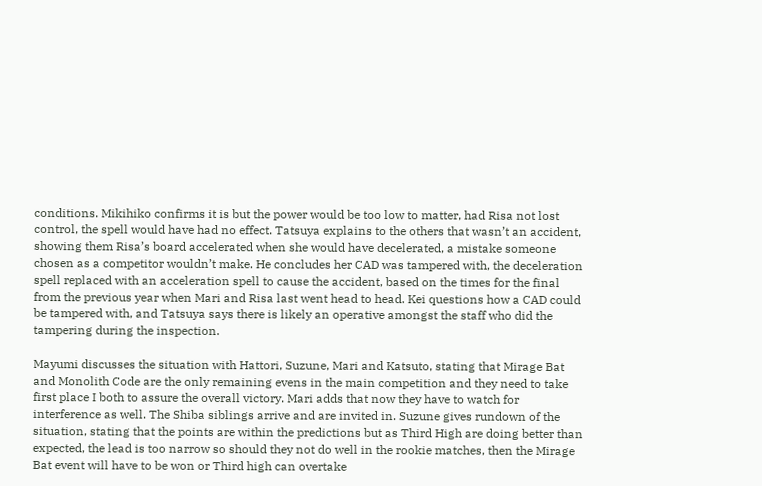conditions. Mikihiko confirms it is but the power would be too low to matter, had Risa not lost control, the spell would have had no effect. Tatsuya explains to the others that wasn’t an accident, showing them Risa’s board accelerated when she would have decelerated, a mistake someone chosen as a competitor wouldn’t make. He concludes her CAD was tampered with, the deceleration spell replaced with an acceleration spell to cause the accident, based on the times for the final from the previous year when Mari and Risa last went head to head. Kei questions how a CAD could be tampered with, and Tatsuya says there is likely an operative amongst the staff who did the tampering during the inspection.

Mayumi discusses the situation with Hattori, Suzune, Mari and Katsuto, stating that Mirage Bat and Monolith Code are the only remaining evens in the main competition and they need to take first place I both to assure the overall victory. Mari adds that now they have to watch for interference as well. The Shiba siblings arrive and are invited in. Suzune gives rundown of the situation, stating that the points are within the predictions but as Third High are doing better than expected, the lead is too narrow so should they not do well in the rookie matches, then the Mirage Bat event will have to be won or Third high can overtake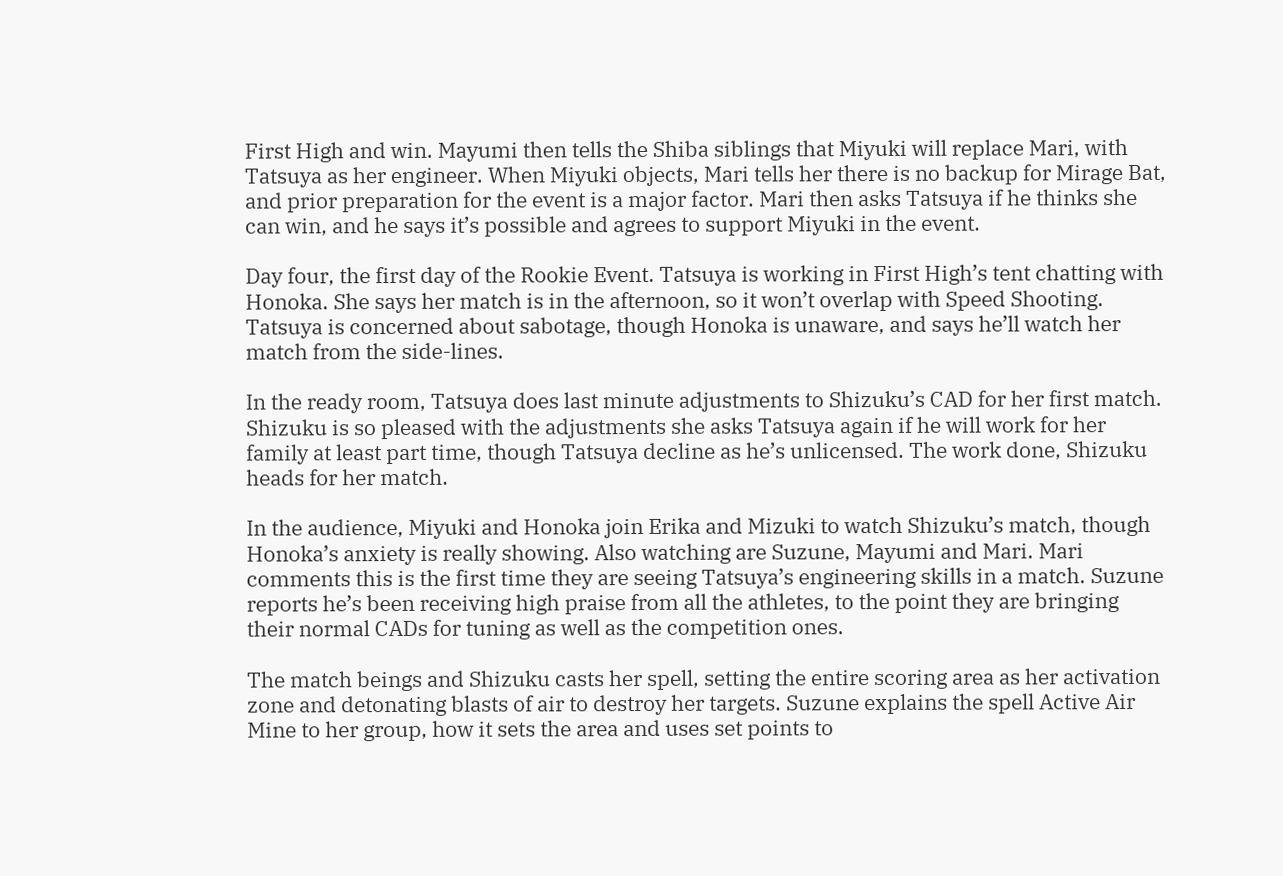First High and win. Mayumi then tells the Shiba siblings that Miyuki will replace Mari, with Tatsuya as her engineer. When Miyuki objects, Mari tells her there is no backup for Mirage Bat, and prior preparation for the event is a major factor. Mari then asks Tatsuya if he thinks she can win, and he says it’s possible and agrees to support Miyuki in the event.

Day four, the first day of the Rookie Event. Tatsuya is working in First High’s tent chatting with Honoka. She says her match is in the afternoon, so it won’t overlap with Speed Shooting. Tatsuya is concerned about sabotage, though Honoka is unaware, and says he’ll watch her match from the side-lines.

In the ready room, Tatsuya does last minute adjustments to Shizuku’s CAD for her first match. Shizuku is so pleased with the adjustments she asks Tatsuya again if he will work for her family at least part time, though Tatsuya decline as he’s unlicensed. The work done, Shizuku heads for her match.

In the audience, Miyuki and Honoka join Erika and Mizuki to watch Shizuku’s match, though Honoka’s anxiety is really showing. Also watching are Suzune, Mayumi and Mari. Mari comments this is the first time they are seeing Tatsuya’s engineering skills in a match. Suzune reports he’s been receiving high praise from all the athletes, to the point they are bringing their normal CADs for tuning as well as the competition ones.

The match beings and Shizuku casts her spell, setting the entire scoring area as her activation zone and detonating blasts of air to destroy her targets. Suzune explains the spell Active Air Mine to her group, how it sets the area and uses set points to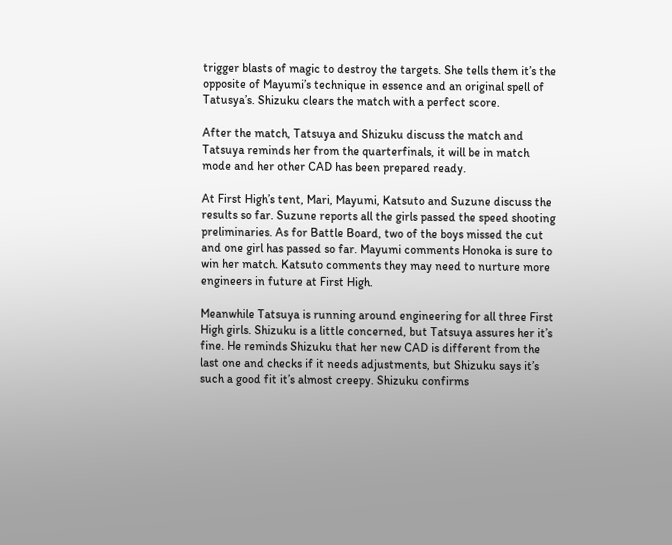trigger blasts of magic to destroy the targets. She tells them it’s the opposite of Mayumi’s technique in essence and an original spell of Tatusya’s. Shizuku clears the match with a perfect score.

After the match, Tatsuya and Shizuku discuss the match and Tatsuya reminds her from the quarterfinals, it will be in match mode and her other CAD has been prepared ready.

At First High’s tent, Mari, Mayumi, Katsuto and Suzune discuss the results so far. Suzune reports all the girls passed the speed shooting preliminaries. As for Battle Board, two of the boys missed the cut and one girl has passed so far. Mayumi comments Honoka is sure to win her match. Katsuto comments they may need to nurture more engineers in future at First High.

Meanwhile Tatsuya is running around engineering for all three First High girls. Shizuku is a little concerned, but Tatsuya assures her it’s fine. He reminds Shizuku that her new CAD is different from the last one and checks if it needs adjustments, but Shizuku says it’s such a good fit it’s almost creepy. Shizuku confirms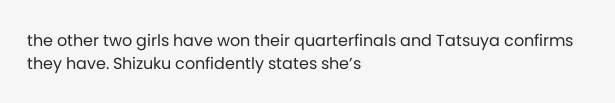the other two girls have won their quarterfinals and Tatsuya confirms they have. Shizuku confidently states she’s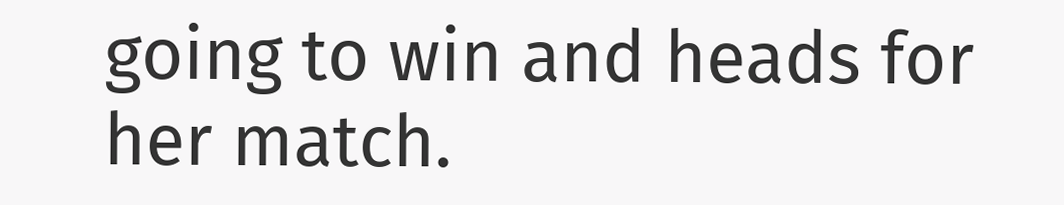going to win and heads for her match.